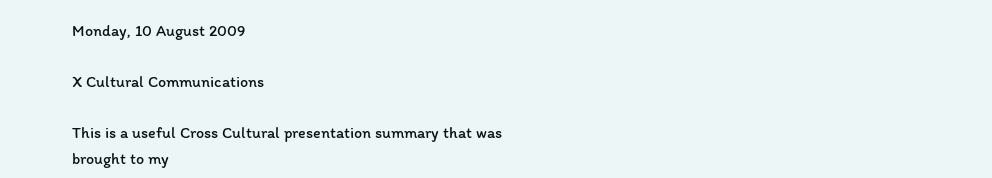Monday, 10 August 2009

X Cultural Communications

This is a useful Cross Cultural presentation summary that was brought to my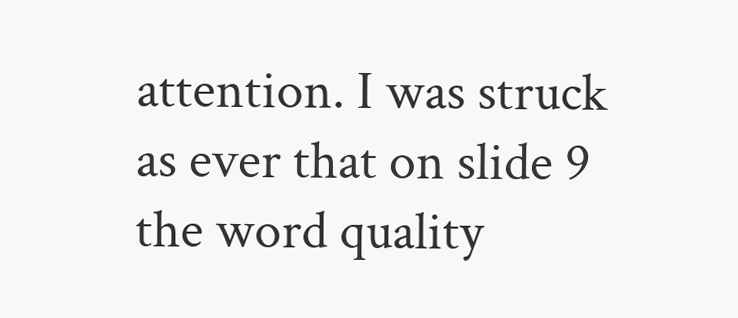attention. I was struck as ever that on slide 9 the word quality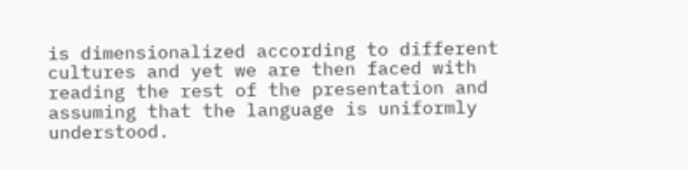is dimensionalized according to different cultures and yet we are then faced with reading the rest of the presentation and assuming that the language is uniformly understood.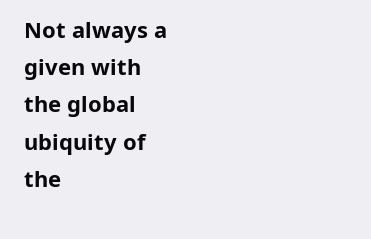Not always a given with the global ubiquity of the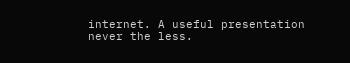internet. A useful presentation never the less.